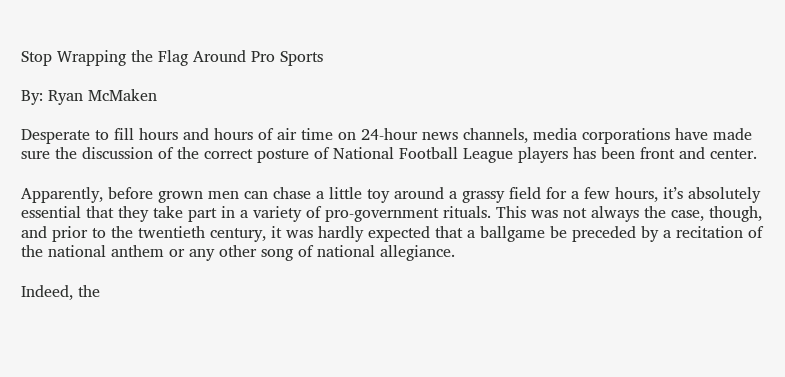Stop Wrapping the Flag Around Pro Sports

By: Ryan McMaken

Desperate to fill hours and hours of air time on 24-hour news channels, media corporations have made sure the discussion of the correct posture of National Football League players has been front and center.

Apparently, before grown men can chase a little toy around a grassy field for a few hours, it’s absolutely essential that they take part in a variety of pro-government rituals. This was not always the case, though, and prior to the twentieth century, it was hardly expected that a ballgame be preceded by a recitation of the national anthem or any other song of national allegiance.

Indeed, the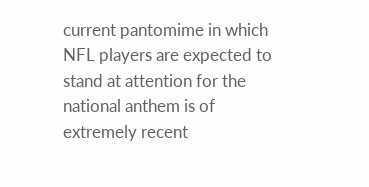current pantomime in which NFL players are expected to stand at attention for the national anthem is of extremely recent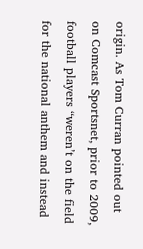origin. As Tom Curran pointed out on Comcast Sportsnet, prior to 2009, football players “weren’t on the field for the national anthem and instead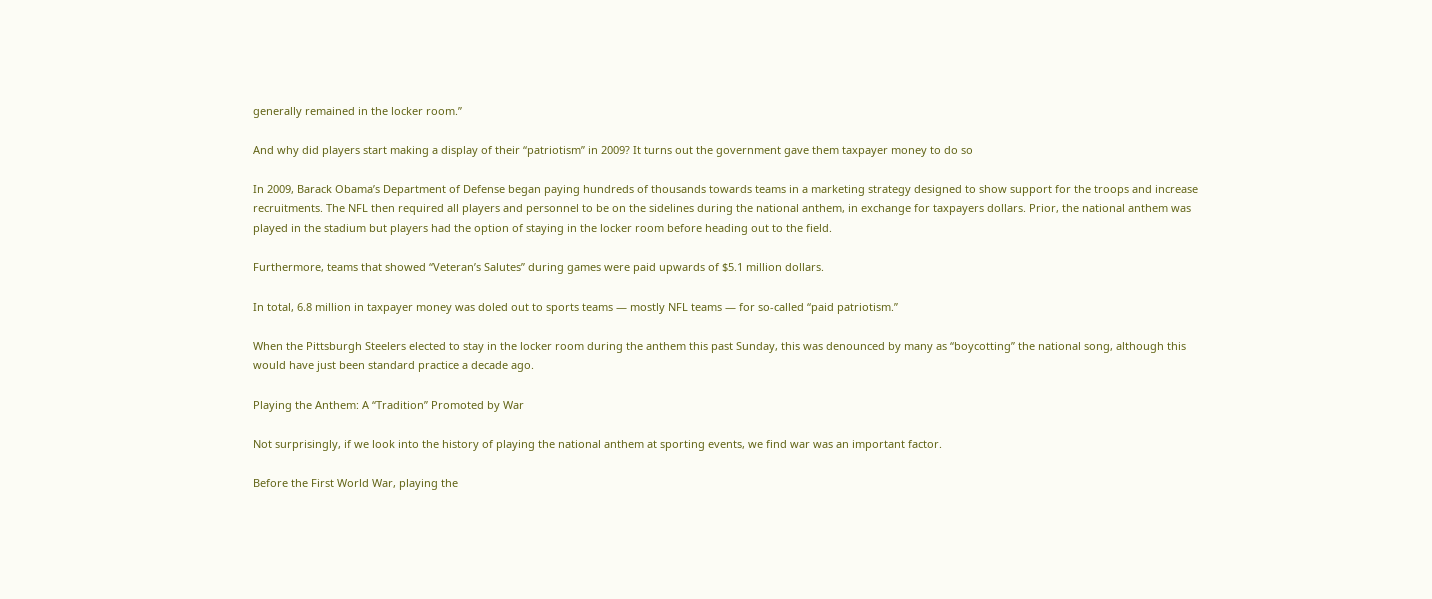generally remained in the locker room.”

And why did players start making a display of their “patriotism” in 2009? It turns out the government gave them taxpayer money to do so

In 2009, Barack Obama’s Department of Defense began paying hundreds of thousands towards teams in a marketing strategy designed to show support for the troops and increase recruitments. The NFL then required all players and personnel to be on the sidelines during the national anthem, in exchange for taxpayers dollars. Prior, the national anthem was played in the stadium but players had the option of staying in the locker room before heading out to the field.

Furthermore, teams that showed “Veteran’s Salutes” during games were paid upwards of $5.1 million dollars.

In total, 6.8 million in taxpayer money was doled out to sports teams — mostly NFL teams — for so-called “paid patriotism.”

When the Pittsburgh Steelers elected to stay in the locker room during the anthem this past Sunday, this was denounced by many as “boycotting” the national song, although this would have just been standard practice a decade ago.

Playing the Anthem: A “Tradition” Promoted by War

Not surprisingly, if we look into the history of playing the national anthem at sporting events, we find war was an important factor.

Before the First World War, playing the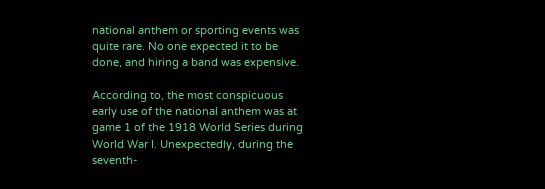national anthem or sporting events was quite rare. No one expected it to be done, and hiring a band was expensive.

According to, the most conspicuous early use of the national anthem was at game 1 of the 1918 World Series during World War I. Unexpectedly, during the seventh-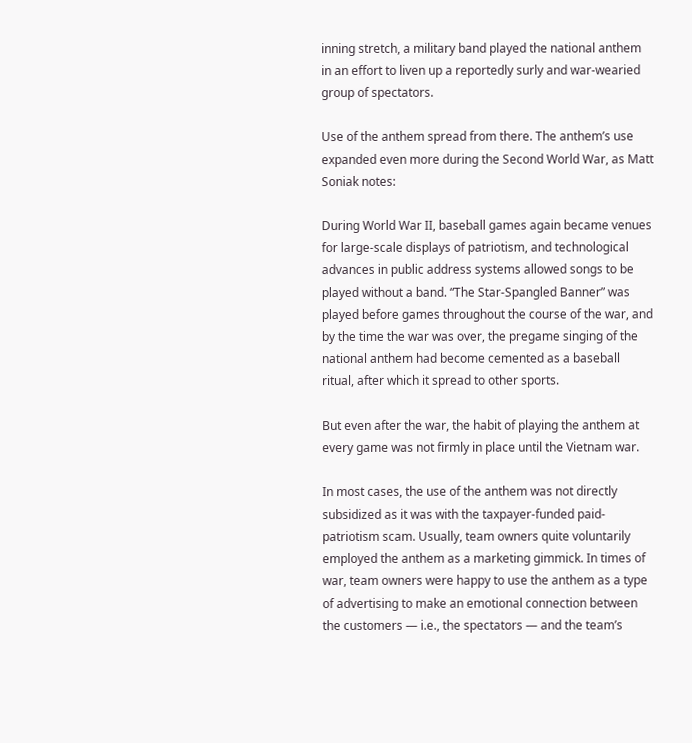inning stretch, a military band played the national anthem in an effort to liven up a reportedly surly and war-wearied group of spectators.

Use of the anthem spread from there. The anthem’s use expanded even more during the Second World War, as Matt Soniak notes:

During World War II, baseball games again became venues for large-scale displays of patriotism, and technological advances in public address systems allowed songs to be played without a band. “The Star-Spangled Banner” was played before games throughout the course of the war, and by the time the war was over, the pregame singing of the national anthem had become cemented as a baseball ritual, after which it spread to other sports.

But even after the war, the habit of playing the anthem at every game was not firmly in place until the Vietnam war.

In most cases, the use of the anthem was not directly subsidized as it was with the taxpayer-funded paid-patriotism scam. Usually, team owners quite voluntarily employed the anthem as a marketing gimmick. In times of war, team owners were happy to use the anthem as a type of advertising to make an emotional connection between the customers — i.e., the spectators — and the team’s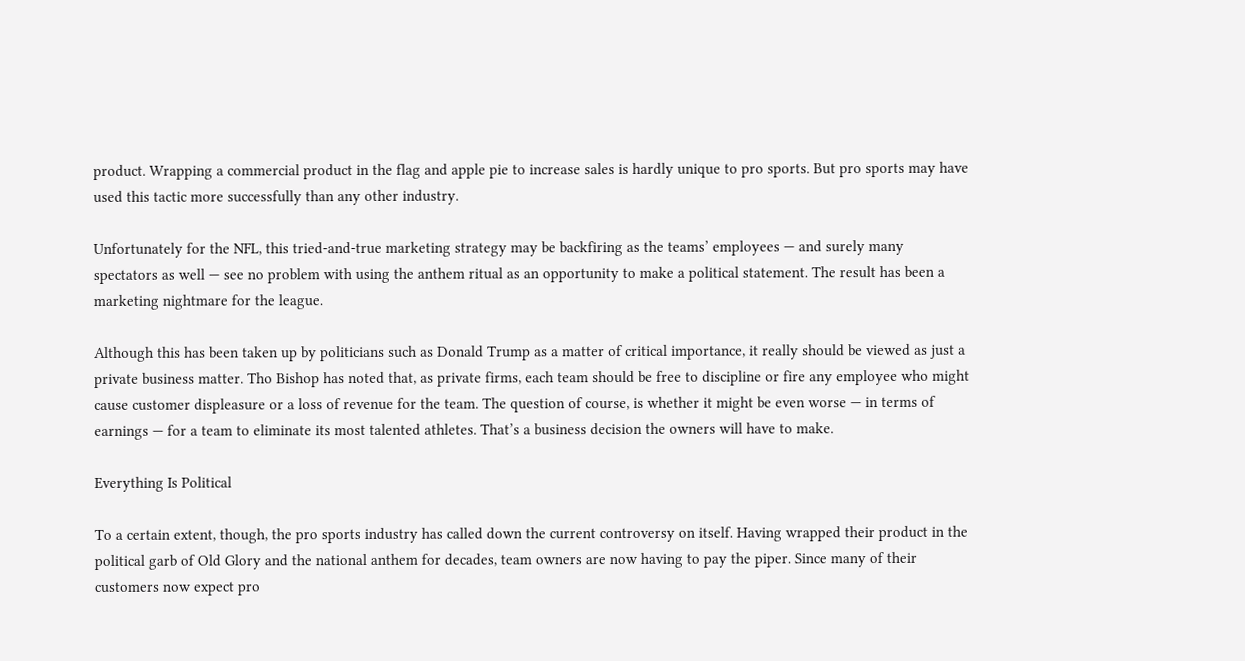product. Wrapping a commercial product in the flag and apple pie to increase sales is hardly unique to pro sports. But pro sports may have used this tactic more successfully than any other industry.

Unfortunately for the NFL, this tried-and-true marketing strategy may be backfiring as the teams’ employees — and surely many spectators as well — see no problem with using the anthem ritual as an opportunity to make a political statement. The result has been a marketing nightmare for the league.

Although this has been taken up by politicians such as Donald Trump as a matter of critical importance, it really should be viewed as just a private business matter. Tho Bishop has noted that, as private firms, each team should be free to discipline or fire any employee who might cause customer displeasure or a loss of revenue for the team. The question of course, is whether it might be even worse — in terms of earnings — for a team to eliminate its most talented athletes. That’s a business decision the owners will have to make.

Everything Is Political

To a certain extent, though, the pro sports industry has called down the current controversy on itself. Having wrapped their product in the political garb of Old Glory and the national anthem for decades, team owners are now having to pay the piper. Since many of their customers now expect pro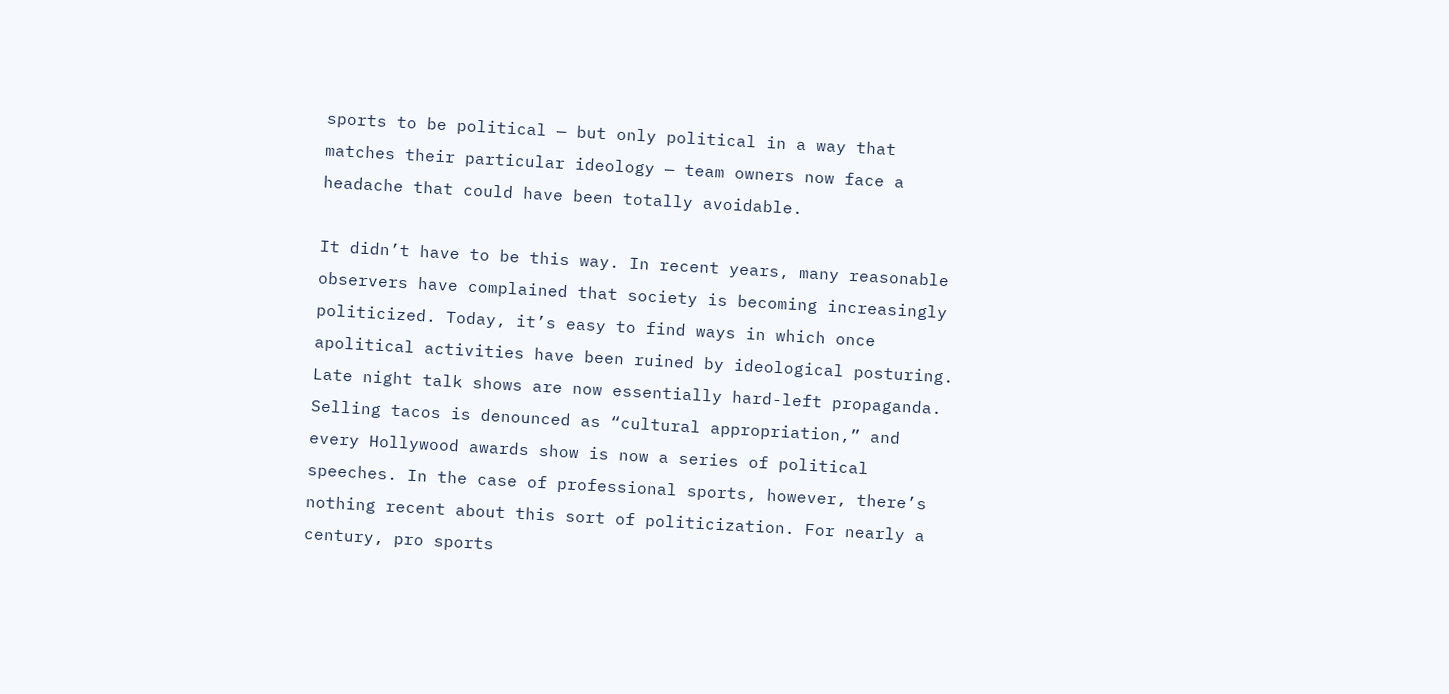sports to be political — but only political in a way that matches their particular ideology — team owners now face a headache that could have been totally avoidable.

It didn’t have to be this way. In recent years, many reasonable observers have complained that society is becoming increasingly politicized. Today, it’s easy to find ways in which once apolitical activities have been ruined by ideological posturing. Late night talk shows are now essentially hard-left propaganda. Selling tacos is denounced as “cultural appropriation,” and every Hollywood awards show is now a series of political speeches. In the case of professional sports, however, there’s nothing recent about this sort of politicization. For nearly a century, pro sports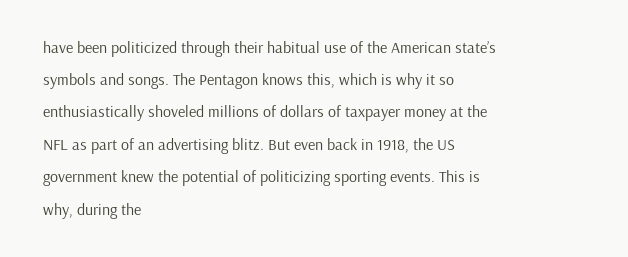have been politicized through their habitual use of the American state’s symbols and songs. The Pentagon knows this, which is why it so enthusiastically shoveled millions of dollars of taxpayer money at the NFL as part of an advertising blitz. But even back in 1918, the US government knew the potential of politicizing sporting events. This is why, during the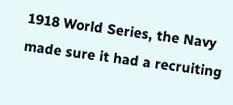1918 World Series, the Navy made sure it had a recruiting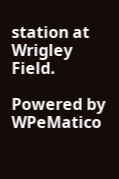station at Wrigley Field.

Powered by WPeMatico